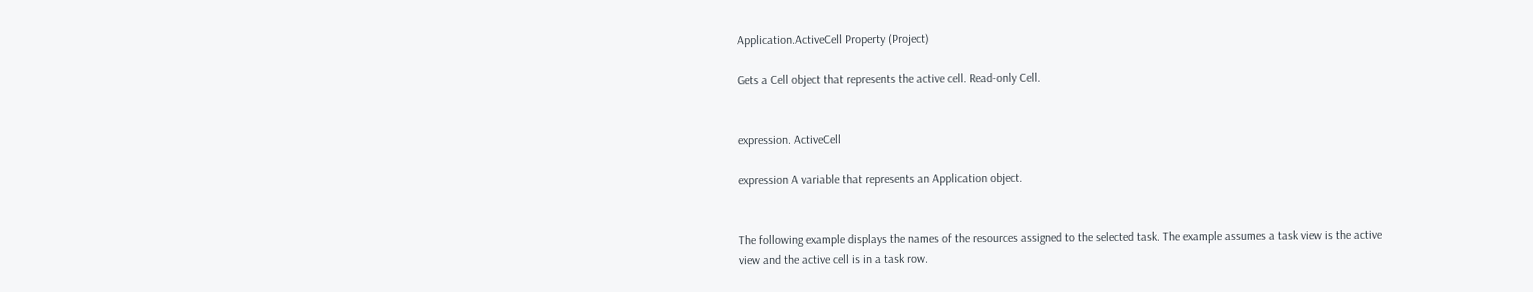Application.ActiveCell Property (Project)

Gets a Cell object that represents the active cell. Read-only Cell.


expression. ActiveCell

expression A variable that represents an Application object.


The following example displays the names of the resources assigned to the selected task. The example assumes a task view is the active view and the active cell is in a task row.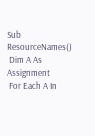Sub ResourceNames()
 Dim A As Assignment
 For Each A In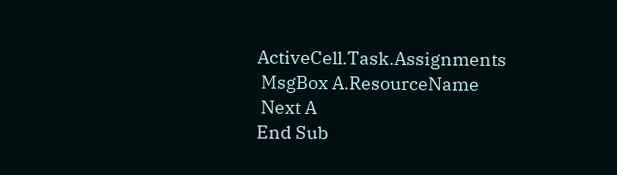ActiveCell.Task.Assignments
 MsgBox A.ResourceName
 Next A
End Sub